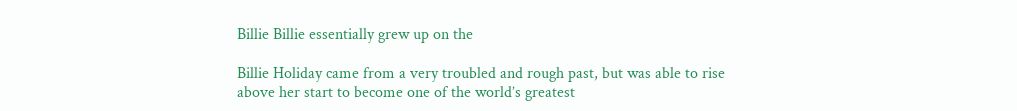Billie Billie essentially grew up on the

Billie Holiday came from a very troubled and rough past, but was able to rise above her start to become one of the world’s greatest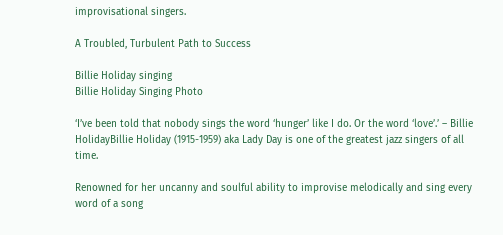improvisational singers.

A Troubled, Turbulent Path to Success

Billie Holiday singing
Billie Holiday Singing Photo

‘I’ve been told that nobody sings the word ‘hunger’ like I do. Or the word ‘love’.’ – Billie HolidayBillie Holiday (1915-1959) aka Lady Day is one of the greatest jazz singers of all time.

Renowned for her uncanny and soulful ability to improvise melodically and sing every word of a song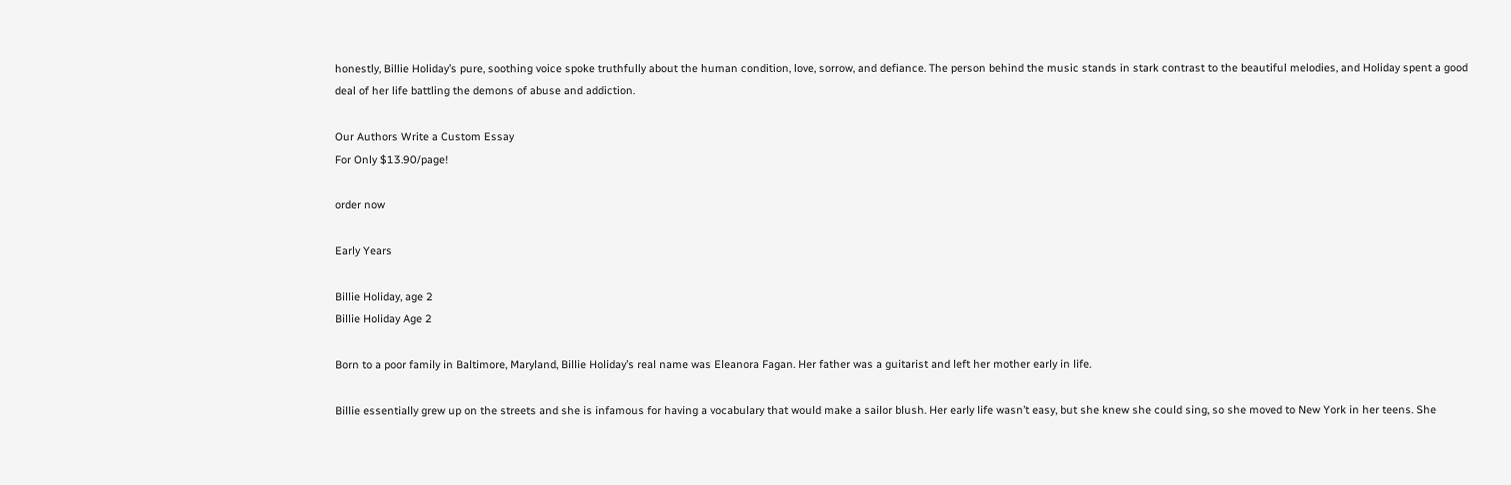honestly, Billie Holiday’s pure, soothing voice spoke truthfully about the human condition, love, sorrow, and defiance. The person behind the music stands in stark contrast to the beautiful melodies, and Holiday spent a good deal of her life battling the demons of abuse and addiction.

Our Authors Write a Custom Essay
For Only $13.90/page!

order now

Early Years

Billie Holiday, age 2
Billie Holiday Age 2

Born to a poor family in Baltimore, Maryland, Billie Holiday’s real name was Eleanora Fagan. Her father was a guitarist and left her mother early in life.

Billie essentially grew up on the streets and she is infamous for having a vocabulary that would make a sailor blush. Her early life wasn’t easy, but she knew she could sing, so she moved to New York in her teens. She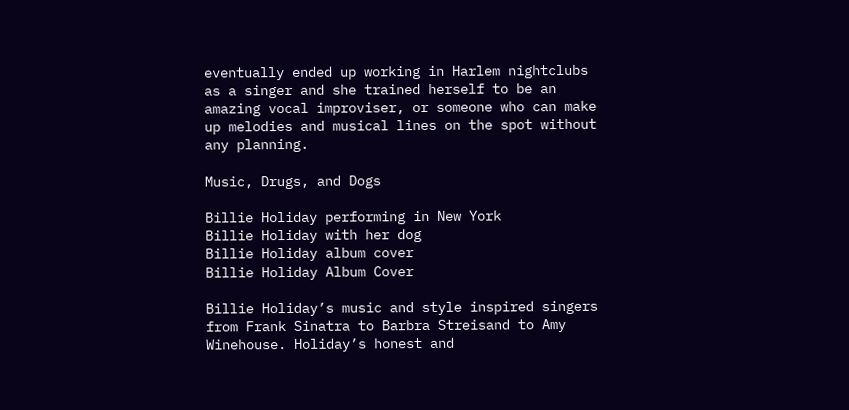eventually ended up working in Harlem nightclubs as a singer and she trained herself to be an amazing vocal improviser, or someone who can make up melodies and musical lines on the spot without any planning.

Music, Drugs, and Dogs

Billie Holiday performing in New York
Billie Holiday with her dog
Billie Holiday album cover
Billie Holiday Album Cover

Billie Holiday’s music and style inspired singers from Frank Sinatra to Barbra Streisand to Amy Winehouse. Holiday’s honest and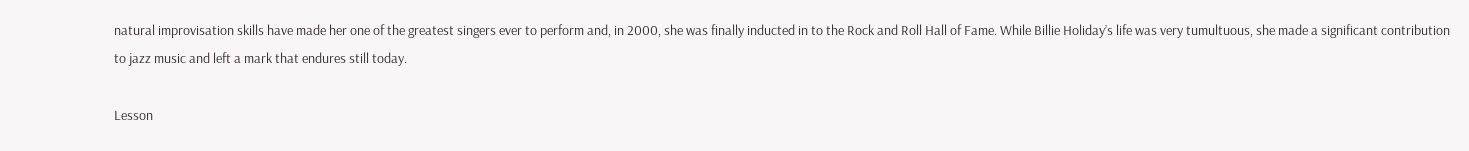natural improvisation skills have made her one of the greatest singers ever to perform and, in 2000, she was finally inducted in to the Rock and Roll Hall of Fame. While Billie Holiday’s life was very tumultuous, she made a significant contribution to jazz music and left a mark that endures still today.

Lesson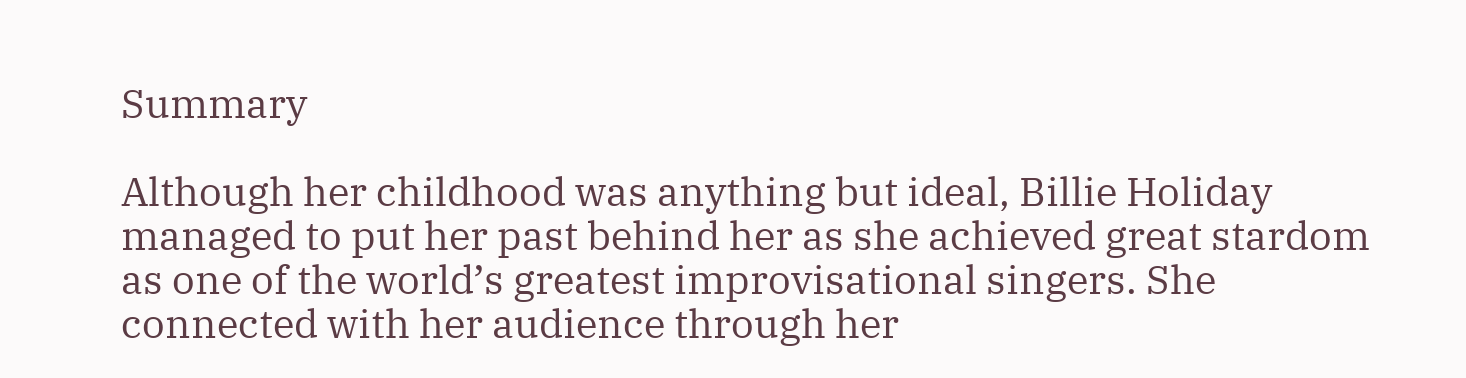Summary

Although her childhood was anything but ideal, Billie Holiday managed to put her past behind her as she achieved great stardom as one of the world’s greatest improvisational singers. She connected with her audience through her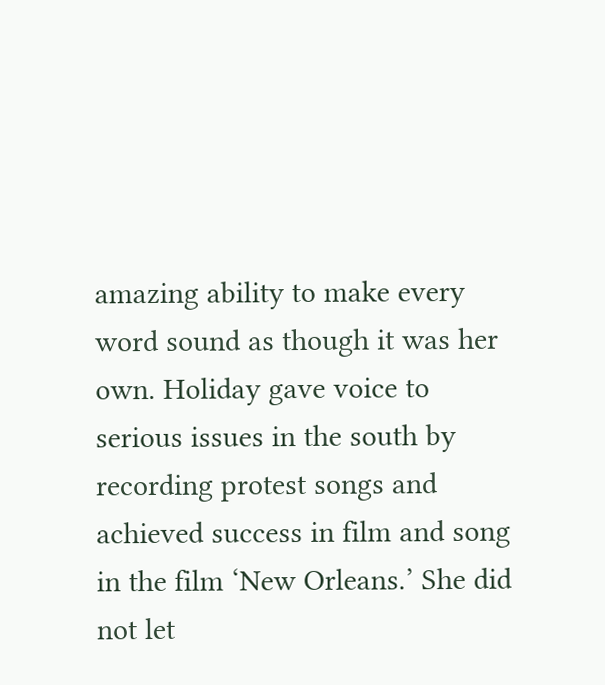amazing ability to make every word sound as though it was her own. Holiday gave voice to serious issues in the south by recording protest songs and achieved success in film and song in the film ‘New Orleans.’ She did not let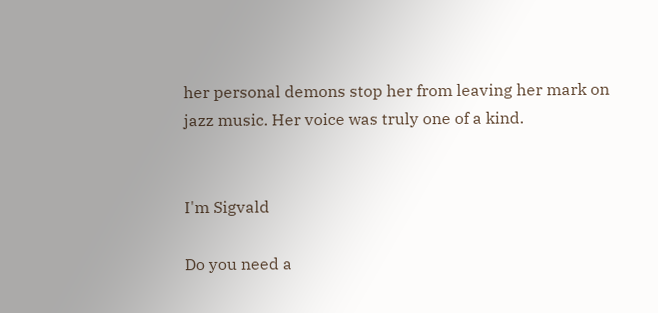her personal demons stop her from leaving her mark on jazz music. Her voice was truly one of a kind.


I'm Sigvald

Do you need a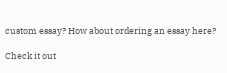custom essay? How about ordering an essay here?

Check it out